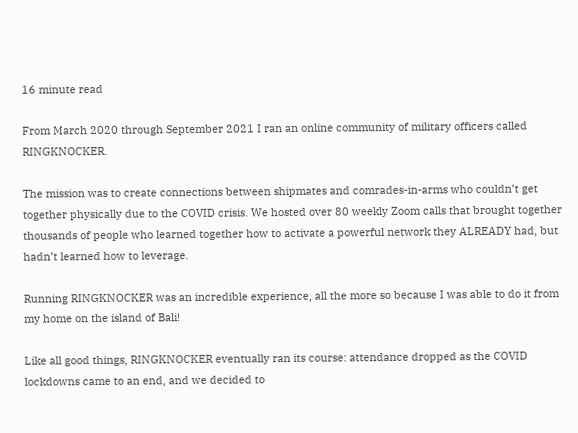16 minute read

From March 2020 through September 2021 I ran an online community of military officers called RINGKNOCKER.

The mission was to create connections between shipmates and comrades-in-arms who couldn’t get together physically due to the COVID crisis. We hosted over 80 weekly Zoom calls that brought together thousands of people who learned together how to activate a powerful network they ALREADY had, but hadn’t learned how to leverage.

Running RINGKNOCKER was an incredible experience, all the more so because I was able to do it from my home on the island of Bali!

Like all good things, RINGKNOCKER eventually ran its course: attendance dropped as the COVID lockdowns came to an end, and we decided to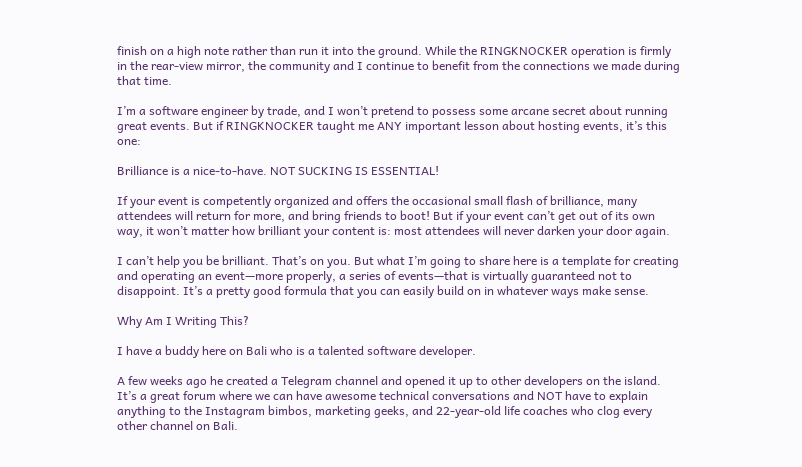finish on a high note rather than run it into the ground. While the RINGKNOCKER operation is firmly in the rear-view mirror, the community and I continue to benefit from the connections we made during that time.

I’m a software engineer by trade, and I won’t pretend to possess some arcane secret about running great events. But if RINGKNOCKER taught me ANY important lesson about hosting events, it’s this one:

Brilliance is a nice-to-have. NOT SUCKING IS ESSENTIAL!

If your event is competently organized and offers the occasional small flash of brilliance, many attendees will return for more, and bring friends to boot! But if your event can’t get out of its own way, it won’t matter how brilliant your content is: most attendees will never darken your door again.

I can’t help you be brilliant. That’s on you. But what I’m going to share here is a template for creating and operating an event—more properly, a series of events—that is virtually guaranteed not to disappoint. It’s a pretty good formula that you can easily build on in whatever ways make sense.

Why Am I Writing This?

I have a buddy here on Bali who is a talented software developer.

A few weeks ago he created a Telegram channel and opened it up to other developers on the island. It’s a great forum where we can have awesome technical conversations and NOT have to explain anything to the Instagram bimbos, marketing geeks, and 22-year-old life coaches who clog every other channel on Bali.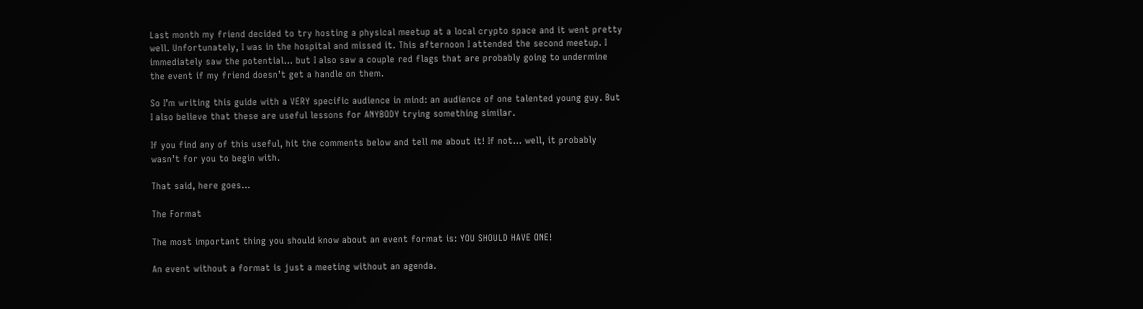Last month my friend decided to try hosting a physical meetup at a local crypto space and it went pretty well. Unfortunately, I was in the hospital and missed it. This afternoon I attended the second meetup. I immediately saw the potential… but I also saw a couple red flags that are probably going to undermine the event if my friend doesn’t get a handle on them.

So I’m writing this guide with a VERY specific audience in mind: an audience of one talented young guy. But I also believe that these are useful lessons for ANYBODY trying something similar.

If you find any of this useful, hit the comments below and tell me about it! If not… well, it probably wasn’t for you to begin with.

That said, here goes…

The Format

The most important thing you should know about an event format is: YOU SHOULD HAVE ONE!

An event without a format is just a meeting without an agenda.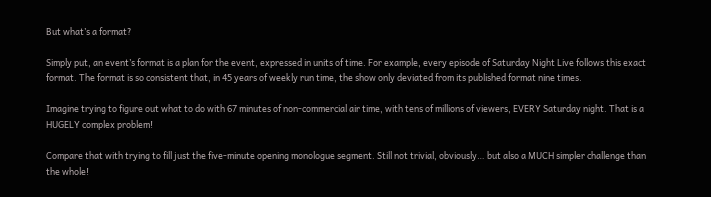But what’s a format?

Simply put, an event’s format is a plan for the event, expressed in units of time. For example, every episode of Saturday Night Live follows this exact format. The format is so consistent that, in 45 years of weekly run time, the show only deviated from its published format nine times.

Imagine trying to figure out what to do with 67 minutes of non-commercial air time, with tens of millions of viewers, EVERY Saturday night. That is a HUGELY complex problem!

Compare that with trying to fill just the five-minute opening monologue segment. Still not trivial, obviously… but also a MUCH simpler challenge than the whole!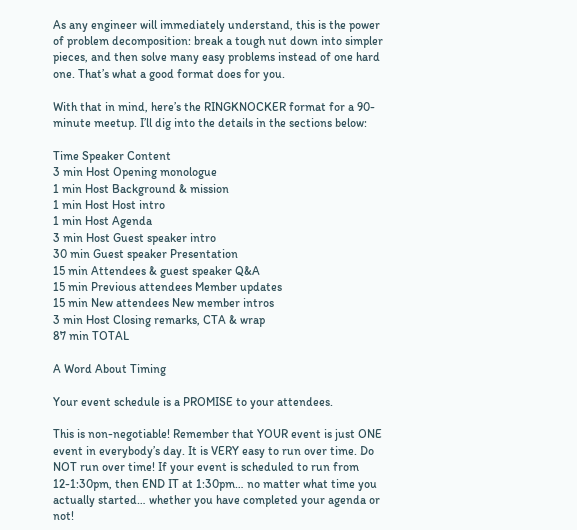As any engineer will immediately understand, this is the power of problem decomposition: break a tough nut down into simpler pieces, and then solve many easy problems instead of one hard one. That’s what a good format does for you.

With that in mind, here’s the RINGKNOCKER format for a 90-minute meetup. I’ll dig into the details in the sections below:

Time Speaker Content
3 min Host Opening monologue
1 min Host Background & mission
1 min Host Host intro
1 min Host Agenda
3 min Host Guest speaker intro
30 min Guest speaker Presentation
15 min Attendees & guest speaker Q&A
15 min Previous attendees Member updates
15 min New attendees New member intros
3 min Host Closing remarks, CTA & wrap
87 min TOTAL

A Word About Timing

Your event schedule is a PROMISE to your attendees.

This is non-negotiable! Remember that YOUR event is just ONE event in everybody’s day. It is VERY easy to run over time. Do NOT run over time! If your event is scheduled to run from 12-1:30pm, then END IT at 1:30pm… no matter what time you actually started… whether you have completed your agenda or not!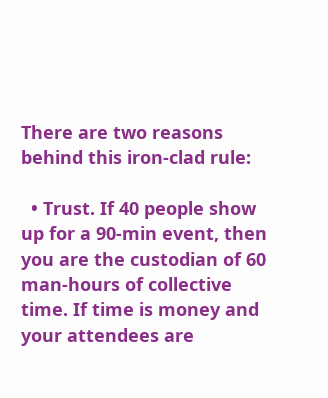There are two reasons behind this iron-clad rule:

  • Trust. If 40 people show up for a 90-min event, then you are the custodian of 60 man-hours of collective time. If time is money and your attendees are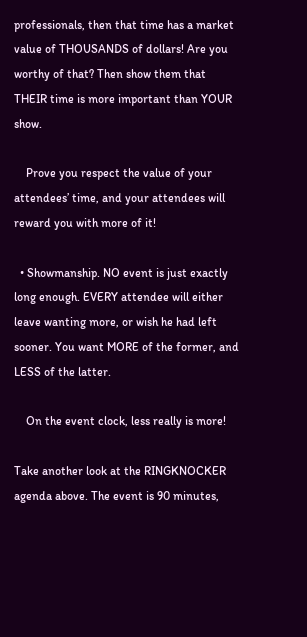professionals, then that time has a market value of THOUSANDS of dollars! Are you worthy of that? Then show them that THEIR time is more important than YOUR show.

    Prove you respect the value of your attendees’ time, and your attendees will reward you with more of it!

  • Showmanship. NO event is just exactly long enough. EVERY attendee will either leave wanting more, or wish he had left sooner. You want MORE of the former, and LESS of the latter.

    On the event clock, less really is more!

Take another look at the RINGKNOCKER agenda above. The event is 90 minutes,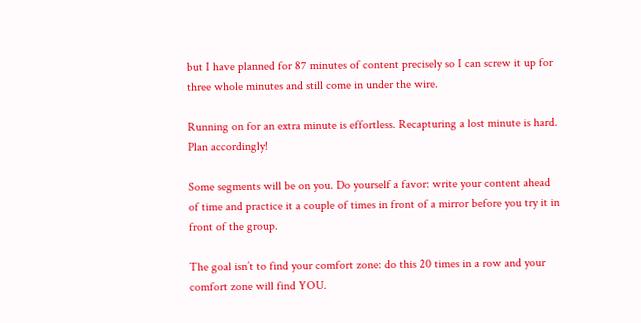but I have planned for 87 minutes of content precisely so I can screw it up for three whole minutes and still come in under the wire.

Running on for an extra minute is effortless. Recapturing a lost minute is hard. Plan accordingly!

Some segments will be on you. Do yourself a favor: write your content ahead of time and practice it a couple of times in front of a mirror before you try it in front of the group.

The goal isn’t to find your comfort zone: do this 20 times in a row and your comfort zone will find YOU.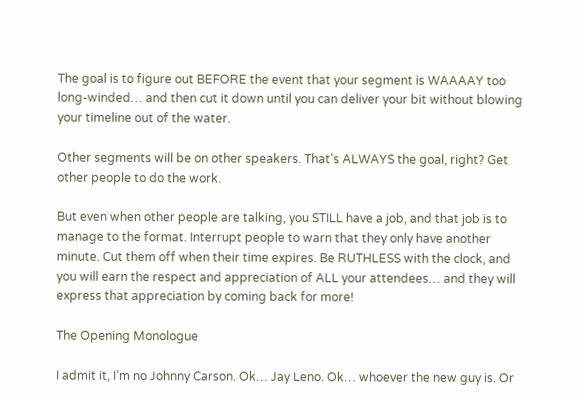The goal is to figure out BEFORE the event that your segment is WAAAAY too long-winded… and then cut it down until you can deliver your bit without blowing your timeline out of the water.

Other segments will be on other speakers. That’s ALWAYS the goal, right? Get other people to do the work.

But even when other people are talking, you STILL have a job, and that job is to manage to the format. Interrupt people to warn that they only have another minute. Cut them off when their time expires. Be RUTHLESS with the clock, and you will earn the respect and appreciation of ALL your attendees… and they will express that appreciation by coming back for more!

The Opening Monologue

I admit it, I’m no Johnny Carson. Ok… Jay Leno. Ok… whoever the new guy is. Or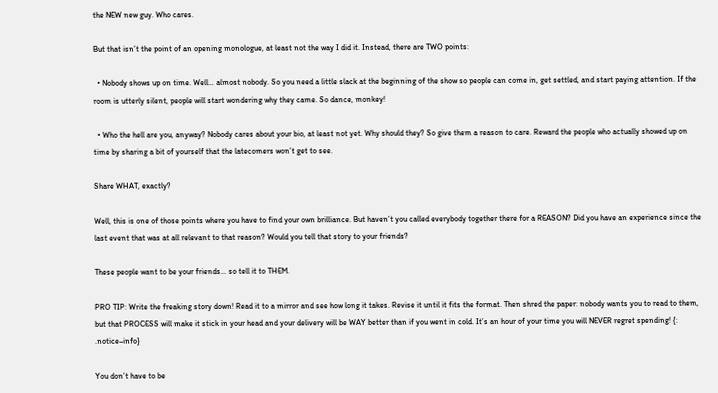the NEW new guy. Who cares.

But that isn’t the point of an opening monologue, at least not the way I did it. Instead, there are TWO points:

  • Nobody shows up on time. Well… almost nobody. So you need a little slack at the beginning of the show so people can come in, get settled, and start paying attention. If the room is utterly silent, people will start wondering why they came. So dance, monkey!

  • Who the hell are you, anyway? Nobody cares about your bio, at least not yet. Why should they? So give them a reason to care. Reward the people who actually showed up on time by sharing a bit of yourself that the latecomers won’t get to see.

Share WHAT, exactly?

Well, this is one of those points where you have to find your own brilliance. But haven’t you called everybody together there for a REASON? Did you have an experience since the last event that was at all relevant to that reason? Would you tell that story to your friends?

These people want to be your friends… so tell it to THEM.

PRO TIP: Write the freaking story down! Read it to a mirror and see how long it takes. Revise it until it fits the format. Then shred the paper: nobody wants you to read to them, but that PROCESS will make it stick in your head and your delivery will be WAY better than if you went in cold. It’s an hour of your time you will NEVER regret spending! {: .notice–info}

You don’t have to be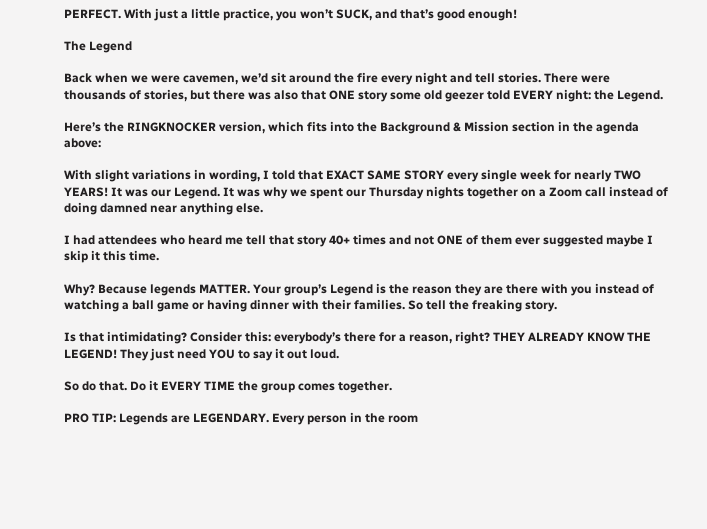PERFECT. With just a little practice, you won’t SUCK, and that’s good enough!

The Legend

Back when we were cavemen, we’d sit around the fire every night and tell stories. There were thousands of stories, but there was also that ONE story some old geezer told EVERY night: the Legend.

Here’s the RINGKNOCKER version, which fits into the Background & Mission section in the agenda above:

With slight variations in wording, I told that EXACT SAME STORY every single week for nearly TWO YEARS! It was our Legend. It was why we spent our Thursday nights together on a Zoom call instead of doing damned near anything else.

I had attendees who heard me tell that story 40+ times and not ONE of them ever suggested maybe I skip it this time.

Why? Because legends MATTER. Your group’s Legend is the reason they are there with you instead of watching a ball game or having dinner with their families. So tell the freaking story.

Is that intimidating? Consider this: everybody’s there for a reason, right? THEY ALREADY KNOW THE LEGEND! They just need YOU to say it out loud.

So do that. Do it EVERY TIME the group comes together.

PRO TIP: Legends are LEGENDARY. Every person in the room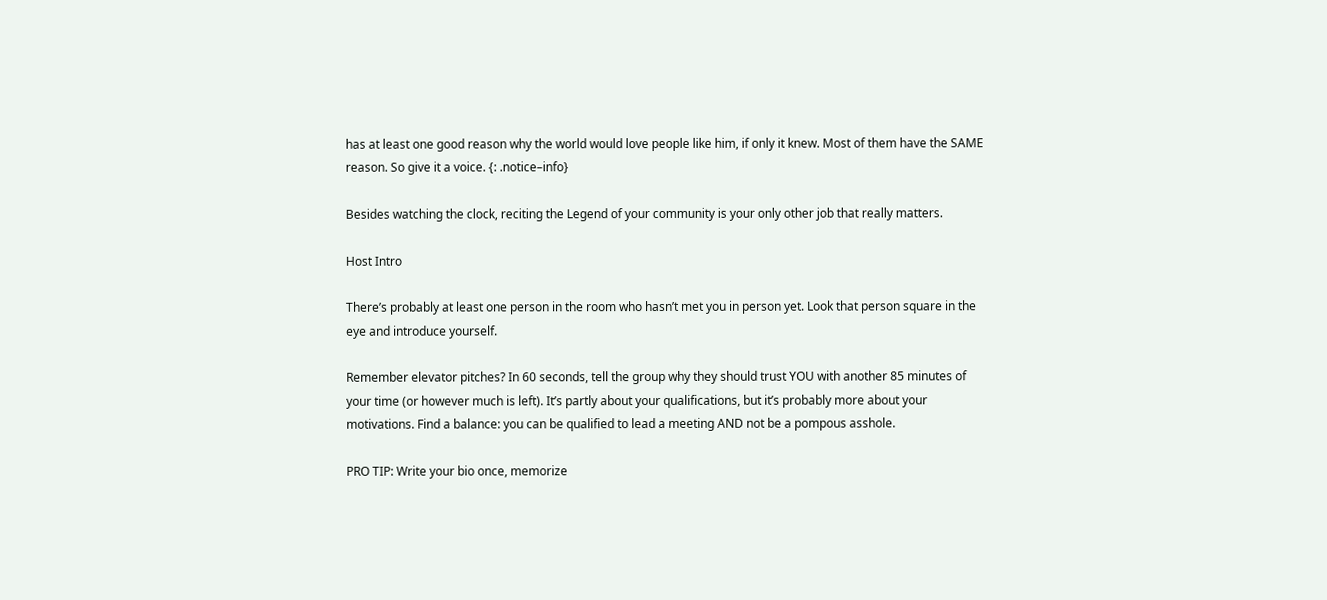has at least one good reason why the world would love people like him, if only it knew. Most of them have the SAME reason. So give it a voice. {: .notice–info}

Besides watching the clock, reciting the Legend of your community is your only other job that really matters.

Host Intro

There’s probably at least one person in the room who hasn’t met you in person yet. Look that person square in the eye and introduce yourself.

Remember elevator pitches? In 60 seconds, tell the group why they should trust YOU with another 85 minutes of your time (or however much is left). It’s partly about your qualifications, but it’s probably more about your motivations. Find a balance: you can be qualified to lead a meeting AND not be a pompous asshole.

PRO TIP: Write your bio once, memorize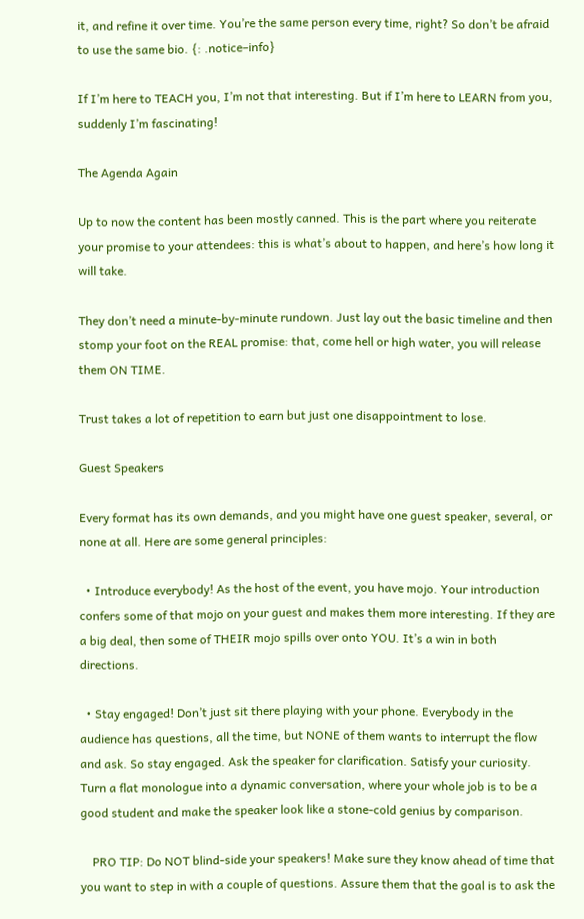it, and refine it over time. You’re the same person every time, right? So don’t be afraid to use the same bio. {: .notice–info}

If I’m here to TEACH you, I’m not that interesting. But if I’m here to LEARN from you, suddenly I’m fascinating!

The Agenda Again

Up to now the content has been mostly canned. This is the part where you reiterate your promise to your attendees: this is what’s about to happen, and here’s how long it will take.

They don’t need a minute-by-minute rundown. Just lay out the basic timeline and then stomp your foot on the REAL promise: that, come hell or high water, you will release them ON TIME.

Trust takes a lot of repetition to earn but just one disappointment to lose.

Guest Speakers

Every format has its own demands, and you might have one guest speaker, several, or none at all. Here are some general principles:

  • Introduce everybody! As the host of the event, you have mojo. Your introduction confers some of that mojo on your guest and makes them more interesting. If they are a big deal, then some of THEIR mojo spills over onto YOU. It’s a win in both directions.

  • Stay engaged! Don’t just sit there playing with your phone. Everybody in the audience has questions, all the time, but NONE of them wants to interrupt the flow and ask. So stay engaged. Ask the speaker for clarification. Satisfy your curiosity. Turn a flat monologue into a dynamic conversation, where your whole job is to be a good student and make the speaker look like a stone-cold genius by comparison.

    PRO TIP: Do NOT blind-side your speakers! Make sure they know ahead of time that you want to step in with a couple of questions. Assure them that the goal is to ask the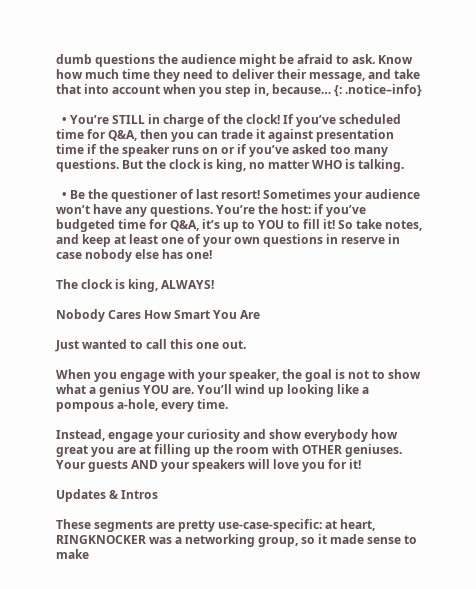dumb questions the audience might be afraid to ask. Know how much time they need to deliver their message, and take that into account when you step in, because… {: .notice–info}

  • You’re STILL in charge of the clock! If you’ve scheduled time for Q&A, then you can trade it against presentation time if the speaker runs on or if you’ve asked too many questions. But the clock is king, no matter WHO is talking.

  • Be the questioner of last resort! Sometimes your audience won’t have any questions. You’re the host: if you’ve budgeted time for Q&A, it’s up to YOU to fill it! So take notes, and keep at least one of your own questions in reserve in case nobody else has one!

The clock is king, ALWAYS!

Nobody Cares How Smart You Are

Just wanted to call this one out.

When you engage with your speaker, the goal is not to show what a genius YOU are. You’ll wind up looking like a pompous a-hole, every time.

Instead, engage your curiosity and show everybody how great you are at filling up the room with OTHER geniuses. Your guests AND your speakers will love you for it!

Updates & Intros

These segments are pretty use-case-specific: at heart, RINGKNOCKER was a networking group, so it made sense to make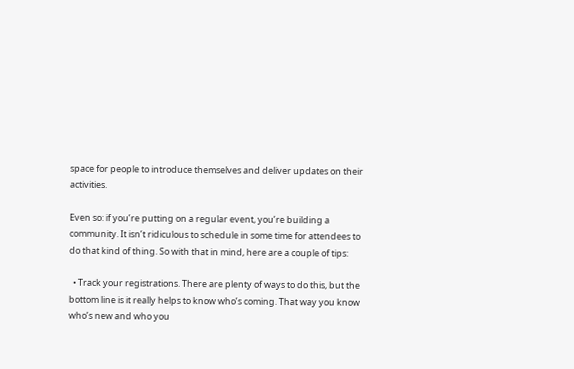space for people to introduce themselves and deliver updates on their activities.

Even so: if you’re putting on a regular event, you’re building a community. It isn’t ridiculous to schedule in some time for attendees to do that kind of thing. So with that in mind, here are a couple of tips:

  • Track your registrations. There are plenty of ways to do this, but the bottom line is it really helps to know who’s coming. That way you know who’s new and who you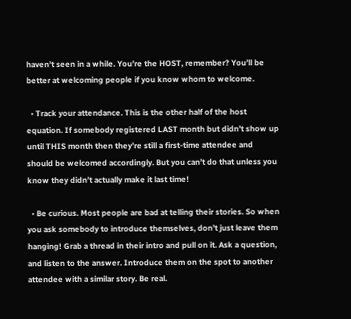haven’t seen in a while. You’re the HOST, remember? You’ll be better at welcoming people if you know whom to welcome.

  • Track your attendance. This is the other half of the host equation. If somebody registered LAST month but didn’t show up until THIS month then they’re still a first-time attendee and should be welcomed accordingly. But you can’t do that unless you know they didn’t actually make it last time!

  • Be curious. Most people are bad at telling their stories. So when you ask somebody to introduce themselves, don’t just leave them hanging! Grab a thread in their intro and pull on it. Ask a question, and listen to the answer. Introduce them on the spot to another attendee with a similar story. Be real.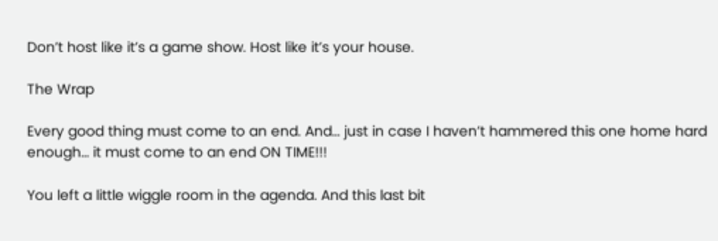Don’t host like it’s a game show. Host like it’s your house.

The Wrap

Every good thing must come to an end. And… just in case I haven’t hammered this one home hard enough… it must come to an end ON TIME!!!

You left a little wiggle room in the agenda. And this last bit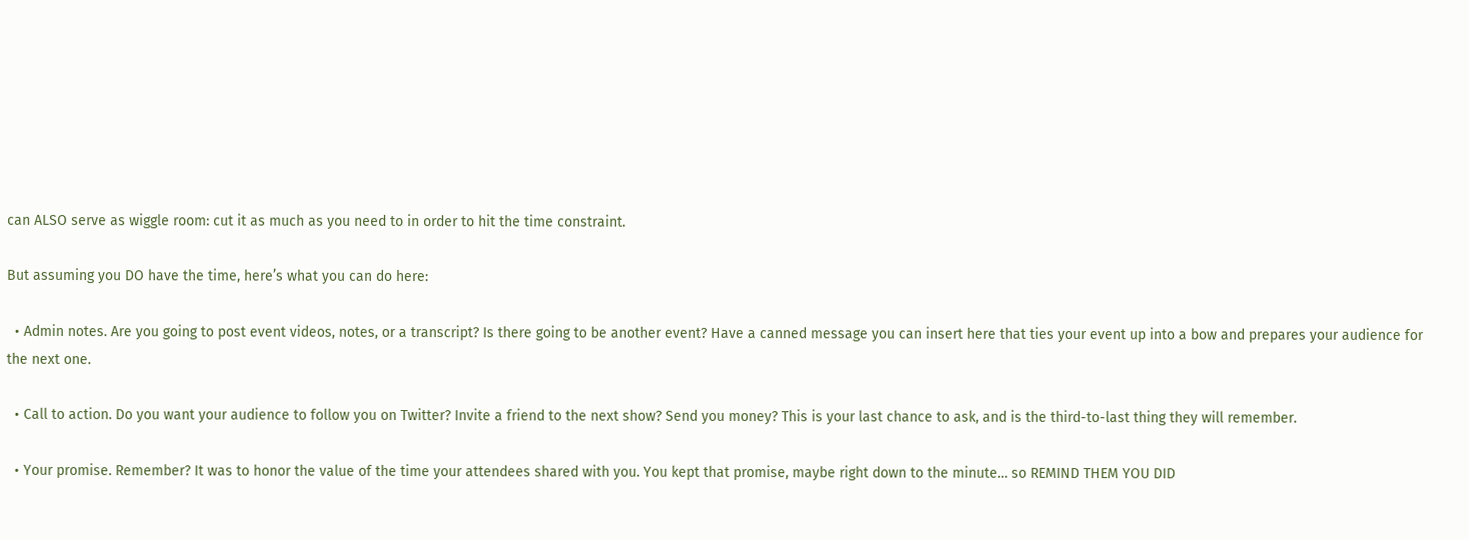can ALSO serve as wiggle room: cut it as much as you need to in order to hit the time constraint.

But assuming you DO have the time, here’s what you can do here:

  • Admin notes. Are you going to post event videos, notes, or a transcript? Is there going to be another event? Have a canned message you can insert here that ties your event up into a bow and prepares your audience for the next one.

  • Call to action. Do you want your audience to follow you on Twitter? Invite a friend to the next show? Send you money? This is your last chance to ask, and is the third-to-last thing they will remember.

  • Your promise. Remember? It was to honor the value of the time your attendees shared with you. You kept that promise, maybe right down to the minute… so REMIND THEM YOU DID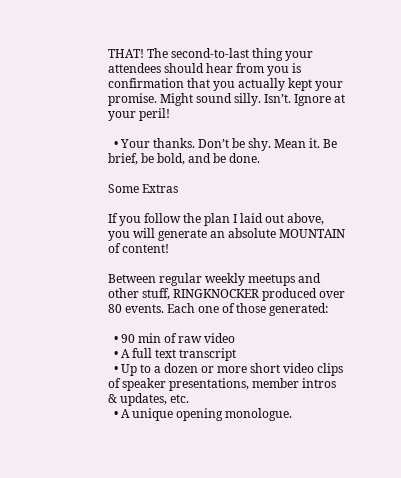THAT! The second-to-last thing your attendees should hear from you is confirmation that you actually kept your promise. Might sound silly. Isn’t. Ignore at your peril!

  • Your thanks. Don’t be shy. Mean it. Be brief, be bold, and be done.

Some Extras

If you follow the plan I laid out above, you will generate an absolute MOUNTAIN of content!

Between regular weekly meetups and other stuff, RINGKNOCKER produced over 80 events. Each one of those generated:

  • 90 min of raw video
  • A full text transcript
  • Up to a dozen or more short video clips of speaker presentations, member intros & updates, etc.
  • A unique opening monologue.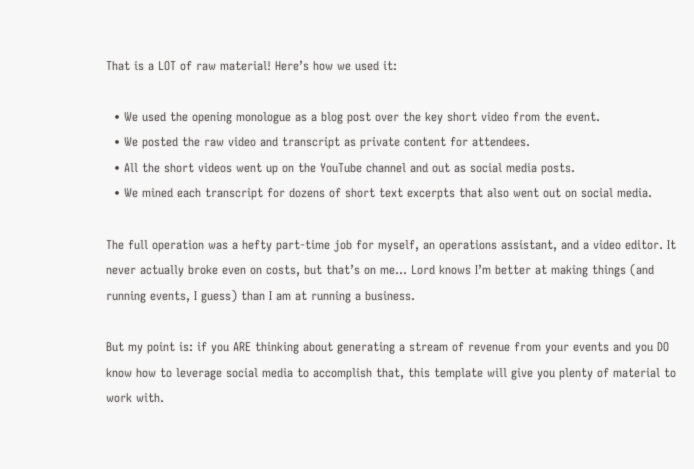That is a LOT of raw material! Here’s how we used it:

  • We used the opening monologue as a blog post over the key short video from the event.
  • We posted the raw video and transcript as private content for attendees.
  • All the short videos went up on the YouTube channel and out as social media posts.
  • We mined each transcript for dozens of short text excerpts that also went out on social media.

The full operation was a hefty part-time job for myself, an operations assistant, and a video editor. It never actually broke even on costs, but that’s on me… Lord knows I’m better at making things (and running events, I guess) than I am at running a business.

But my point is: if you ARE thinking about generating a stream of revenue from your events and you DO know how to leverage social media to accomplish that, this template will give you plenty of material to work with.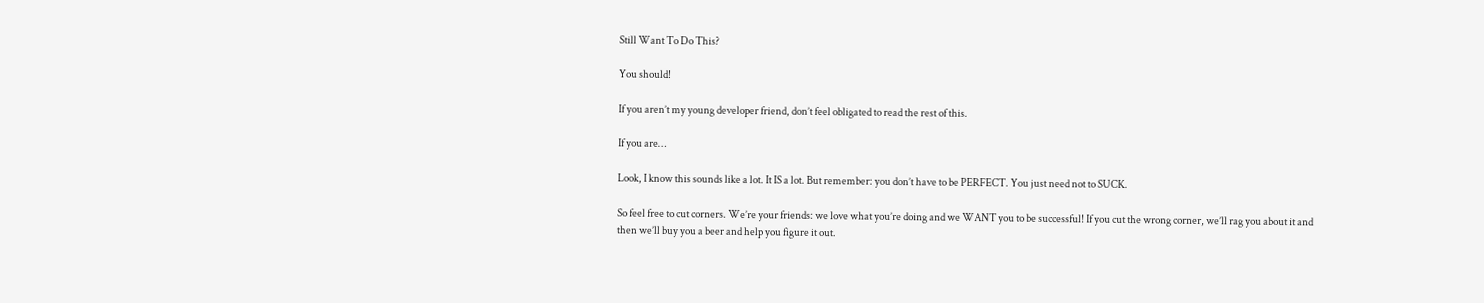Still Want To Do This?

You should!

If you aren’t my young developer friend, don’t feel obligated to read the rest of this.

If you are…

Look, I know this sounds like a lot. It IS a lot. But remember: you don’t have to be PERFECT. You just need not to SUCK.

So feel free to cut corners. We’re your friends: we love what you’re doing and we WANT you to be successful! If you cut the wrong corner, we’ll rag you about it and then we’ll buy you a beer and help you figure it out.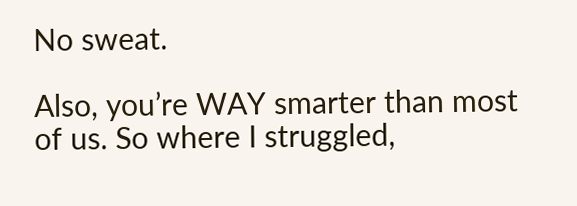No sweat.

Also, you’re WAY smarter than most of us. So where I struggled,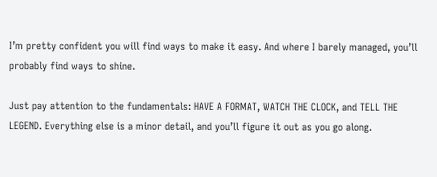I’m pretty confident you will find ways to make it easy. And where I barely managed, you’ll probably find ways to shine.

Just pay attention to the fundamentals: HAVE A FORMAT, WATCH THE CLOCK, and TELL THE LEGEND. Everything else is a minor detail, and you’ll figure it out as you go along.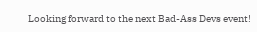Looking forward to the next Bad-Ass Devs event!